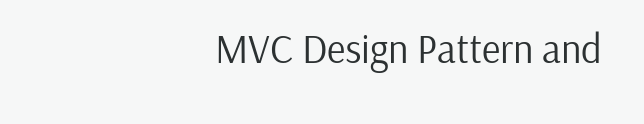MVC Design Pattern and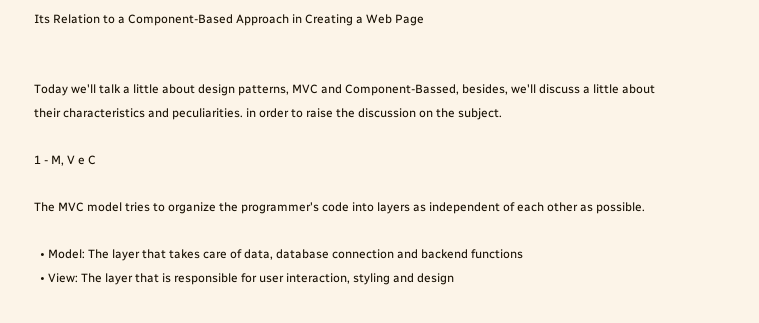Its Relation to a Component-Based Approach in Creating a Web Page


Today we'll talk a little about design patterns, MVC and Component-Bassed, besides, we'll discuss a little about their characteristics and peculiarities. in order to raise the discussion on the subject.

1 - M, V e C

The MVC model tries to organize the programmer's code into layers as independent of each other as possible.

  • Model: The layer that takes care of data, database connection and backend functions
  • View: The layer that is responsible for user interaction, styling and design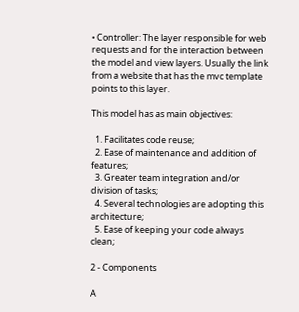• Controller: The layer responsible for web requests and for the interaction between the model and view layers. Usually the link from a website that has the mvc template points to this layer.

This model has as main objectives:

  1. Facilitates code reuse;
  2. Ease of maintenance and addition of features;
  3. Greater team integration and/or division of tasks;
  4. Several technologies are adopting this architecture;
  5. Ease of keeping your code always clean;

2 - Components

A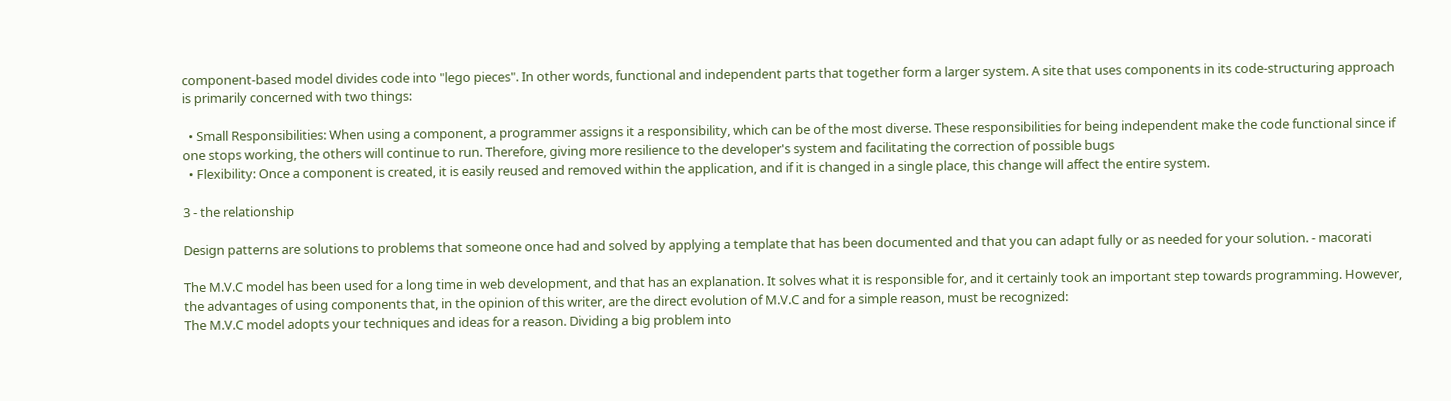component-based model divides code into "lego pieces". In other words, functional and independent parts that together form a larger system. A site that uses components in its code-structuring approach is primarily concerned with two things:

  • Small Responsibilities: When using a component, a programmer assigns it a responsibility, which can be of the most diverse. These responsibilities for being independent make the code functional since if one stops working, the others will continue to run. Therefore, giving more resilience to the developer's system and facilitating the correction of possible bugs
  • Flexibility: Once a component is created, it is easily reused and removed within the application, and if it is changed in a single place, this change will affect the entire system.

3 - the relationship

Design patterns are solutions to problems that someone once had and solved by applying a template that has been documented and that you can adapt fully or as needed for your solution. - macorati

The M.V.C model has been used for a long time in web development, and that has an explanation. It solves what it is responsible for, and it certainly took an important step towards programming. However, the advantages of using components that, in the opinion of this writer, are the direct evolution of M.V.C and for a simple reason, must be recognized:
The M.V.C model adopts your techniques and ideas for a reason. Dividing a big problem into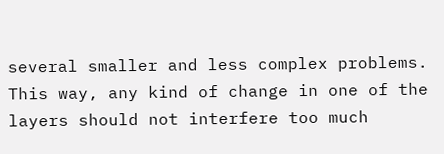several smaller and less complex problems. This way, any kind of change in one of the layers should not interfere too much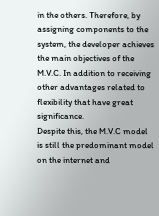in the others. Therefore, by assigning components to the system, the developer achieves the main objectives of the M.V.C. In addition to receiving other advantages related to flexibility that have great significance.
Despite this, the M.V.C model is still the predominant model on the internet and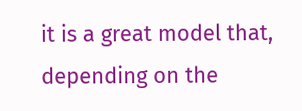it is a great model that, depending on the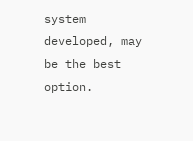system developed, may be the best option.